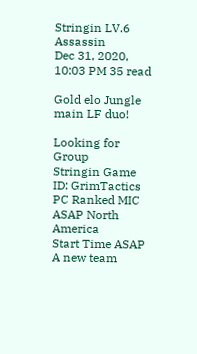Stringin LV.6 Assassin
Dec 31, 2020, 10:03 PM 35 read

Gold elo Jungle main LF duo!

Looking for Group
Stringin Game ID: GrimTactics
PC Ranked MIC ASAP North America
Start Time ASAP A new team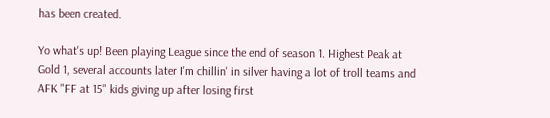has been created.

Yo what's up! Been playing League since the end of season 1. Highest Peak at Gold 1, several accounts later I'm chillin' in silver having a lot of troll teams and AFK "FF at 15" kids giving up after losing first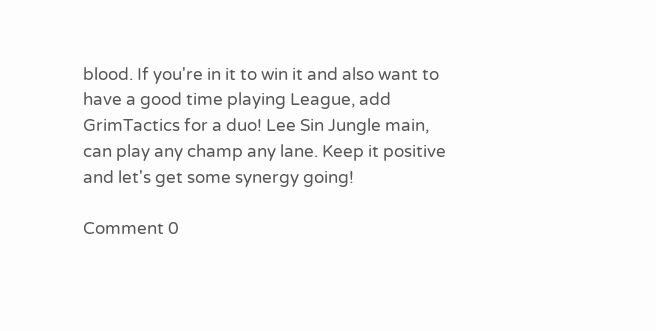blood. If you're in it to win it and also want to have a good time playing League, add GrimTactics for a duo! Lee Sin Jungle main, can play any champ any lane. Keep it positive and let's get some synergy going!

Comment 0